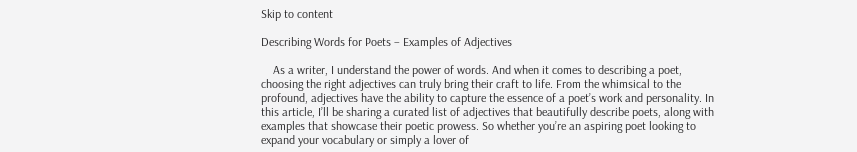Skip to content

Describing Words for Poets – Examples of Adjectives

    As a writer, I understand the power of words. And when it comes to describing a poet, choosing the right adjectives can truly bring their craft to life. From the whimsical to the profound, adjectives have the ability to capture the essence of a poet’s work and personality. In this article, I’ll be sharing a curated list of adjectives that beautifully describe poets, along with examples that showcase their poetic prowess. So whether you’re an aspiring poet looking to expand your vocabulary or simply a lover of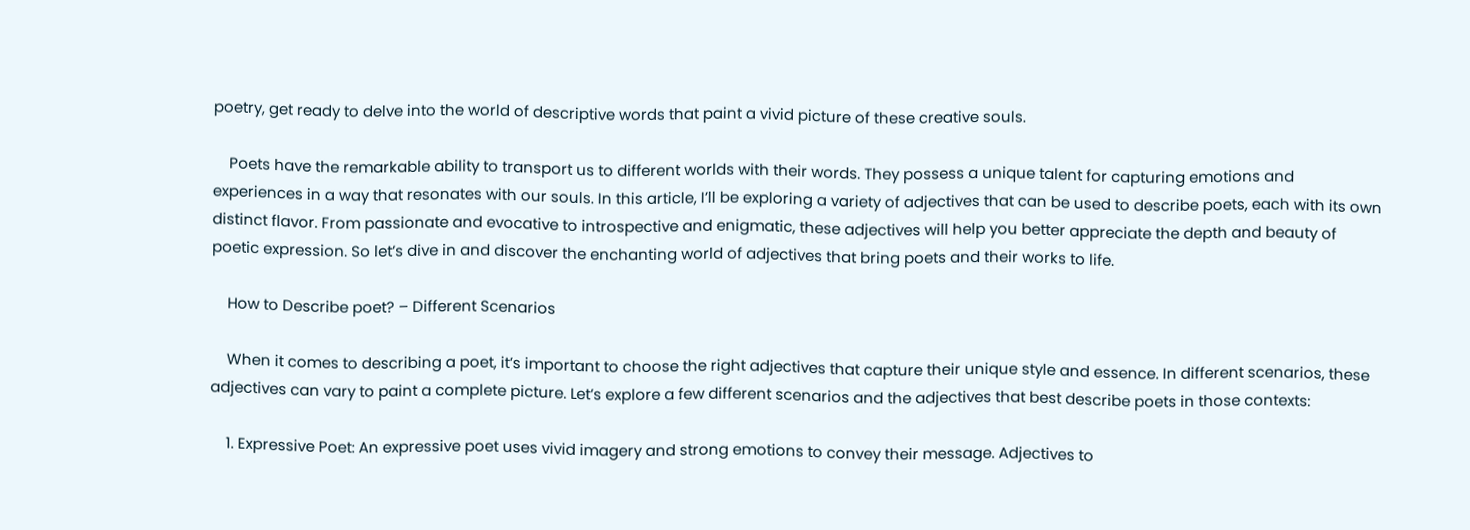poetry, get ready to delve into the world of descriptive words that paint a vivid picture of these creative souls.

    Poets have the remarkable ability to transport us to different worlds with their words. They possess a unique talent for capturing emotions and experiences in a way that resonates with our souls. In this article, I’ll be exploring a variety of adjectives that can be used to describe poets, each with its own distinct flavor. From passionate and evocative to introspective and enigmatic, these adjectives will help you better appreciate the depth and beauty of poetic expression. So let’s dive in and discover the enchanting world of adjectives that bring poets and their works to life.

    How to Describe poet? – Different Scenarios

    When it comes to describing a poet, it’s important to choose the right adjectives that capture their unique style and essence. In different scenarios, these adjectives can vary to paint a complete picture. Let’s explore a few different scenarios and the adjectives that best describe poets in those contexts:

    1. Expressive Poet: An expressive poet uses vivid imagery and strong emotions to convey their message. Adjectives to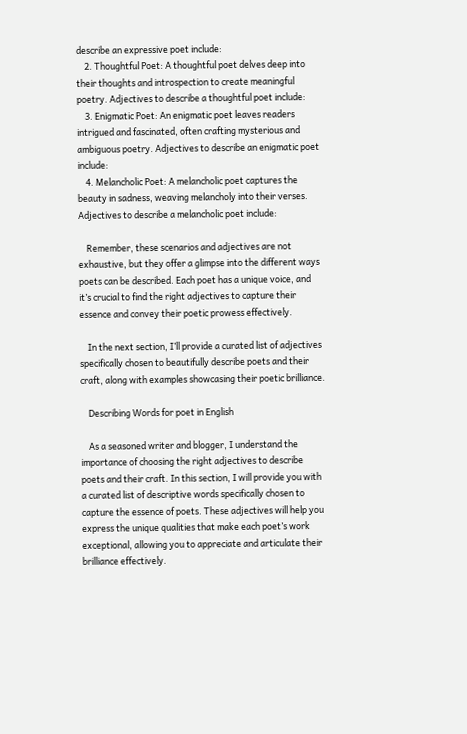describe an expressive poet include:
    2. Thoughtful Poet: A thoughtful poet delves deep into their thoughts and introspection to create meaningful poetry. Adjectives to describe a thoughtful poet include:
    3. Enigmatic Poet: An enigmatic poet leaves readers intrigued and fascinated, often crafting mysterious and ambiguous poetry. Adjectives to describe an enigmatic poet include:
    4. Melancholic Poet: A melancholic poet captures the beauty in sadness, weaving melancholy into their verses. Adjectives to describe a melancholic poet include:

    Remember, these scenarios and adjectives are not exhaustive, but they offer a glimpse into the different ways poets can be described. Each poet has a unique voice, and it’s crucial to find the right adjectives to capture their essence and convey their poetic prowess effectively.

    In the next section, I’ll provide a curated list of adjectives specifically chosen to beautifully describe poets and their craft, along with examples showcasing their poetic brilliance.

    Describing Words for poet in English

    As a seasoned writer and blogger, I understand the importance of choosing the right adjectives to describe poets and their craft. In this section, I will provide you with a curated list of descriptive words specifically chosen to capture the essence of poets. These adjectives will help you express the unique qualities that make each poet’s work exceptional, allowing you to appreciate and articulate their brilliance effectively.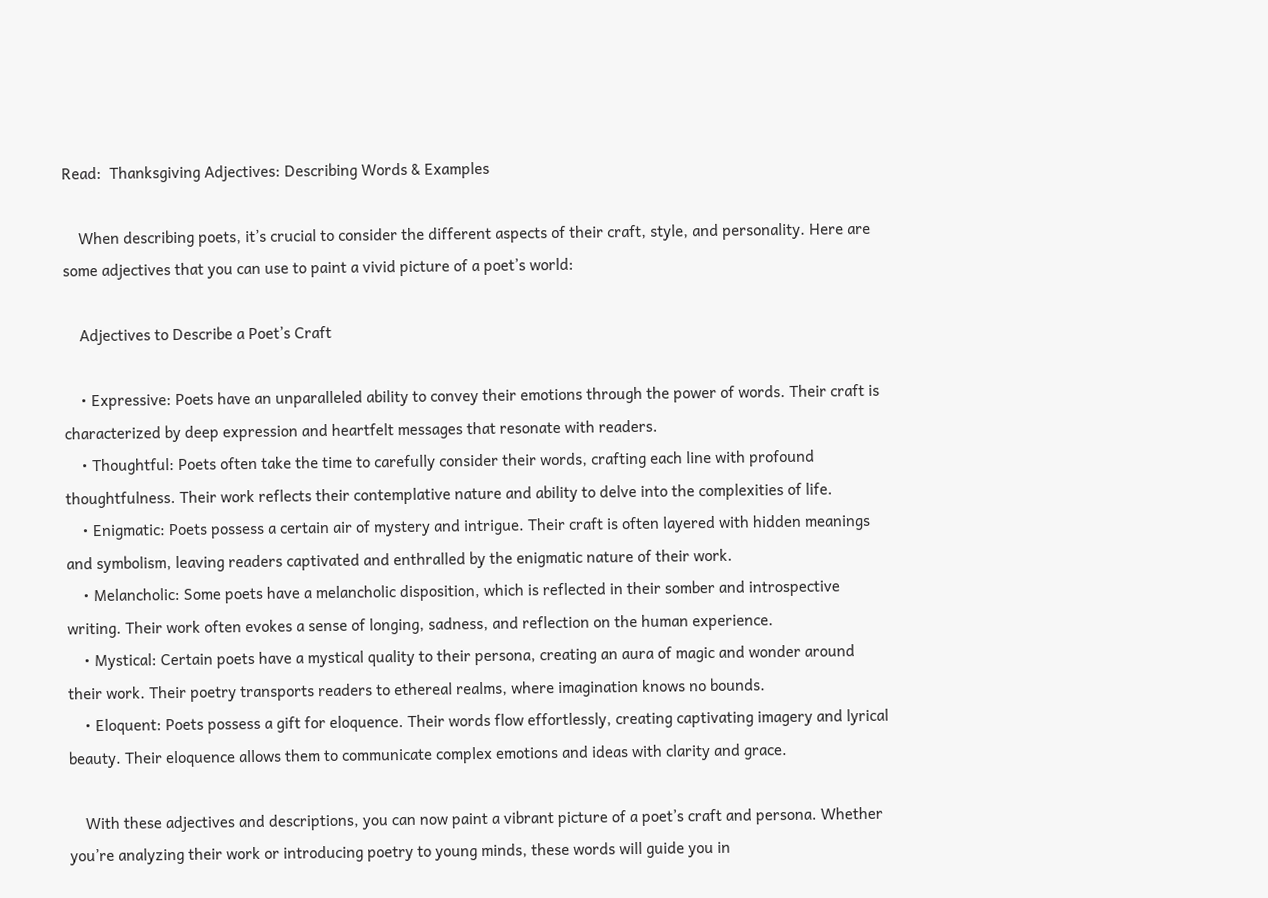Read:  Thanksgiving Adjectives: Describing Words & Examples

    When describing poets, it’s crucial to consider the different aspects of their craft, style, and personality. Here are some adjectives that you can use to paint a vivid picture of a poet’s world:

    Adjectives to Describe a Poet’s Craft

    • Expressive: Poets have an unparalleled ability to convey their emotions through the power of words. Their craft is characterized by deep expression and heartfelt messages that resonate with readers.
    • Thoughtful: Poets often take the time to carefully consider their words, crafting each line with profound thoughtfulness. Their work reflects their contemplative nature and ability to delve into the complexities of life.
    • Enigmatic: Poets possess a certain air of mystery and intrigue. Their craft is often layered with hidden meanings and symbolism, leaving readers captivated and enthralled by the enigmatic nature of their work.
    • Melancholic: Some poets have a melancholic disposition, which is reflected in their somber and introspective writing. Their work often evokes a sense of longing, sadness, and reflection on the human experience.
    • Mystical: Certain poets have a mystical quality to their persona, creating an aura of magic and wonder around their work. Their poetry transports readers to ethereal realms, where imagination knows no bounds.
    • Eloquent: Poets possess a gift for eloquence. Their words flow effortlessly, creating captivating imagery and lyrical beauty. Their eloquence allows them to communicate complex emotions and ideas with clarity and grace.

    With these adjectives and descriptions, you can now paint a vibrant picture of a poet’s craft and persona. Whether you’re analyzing their work or introducing poetry to young minds, these words will guide you in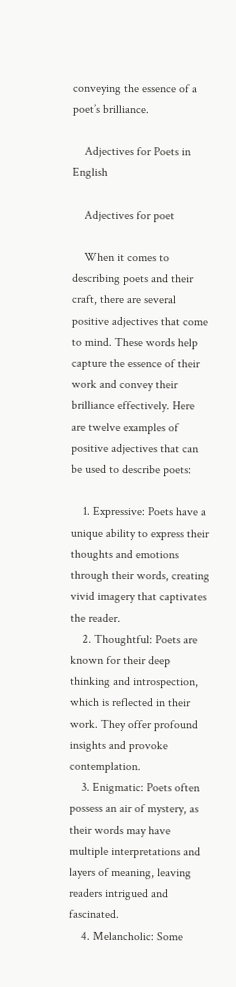conveying the essence of a poet’s brilliance.

    Adjectives for Poets in English

    Adjectives for poet

    When it comes to describing poets and their craft, there are several positive adjectives that come to mind. These words help capture the essence of their work and convey their brilliance effectively. Here are twelve examples of positive adjectives that can be used to describe poets:

    1. Expressive: Poets have a unique ability to express their thoughts and emotions through their words, creating vivid imagery that captivates the reader.
    2. Thoughtful: Poets are known for their deep thinking and introspection, which is reflected in their work. They offer profound insights and provoke contemplation.
    3. Enigmatic: Poets often possess an air of mystery, as their words may have multiple interpretations and layers of meaning, leaving readers intrigued and fascinated.
    4. Melancholic: Some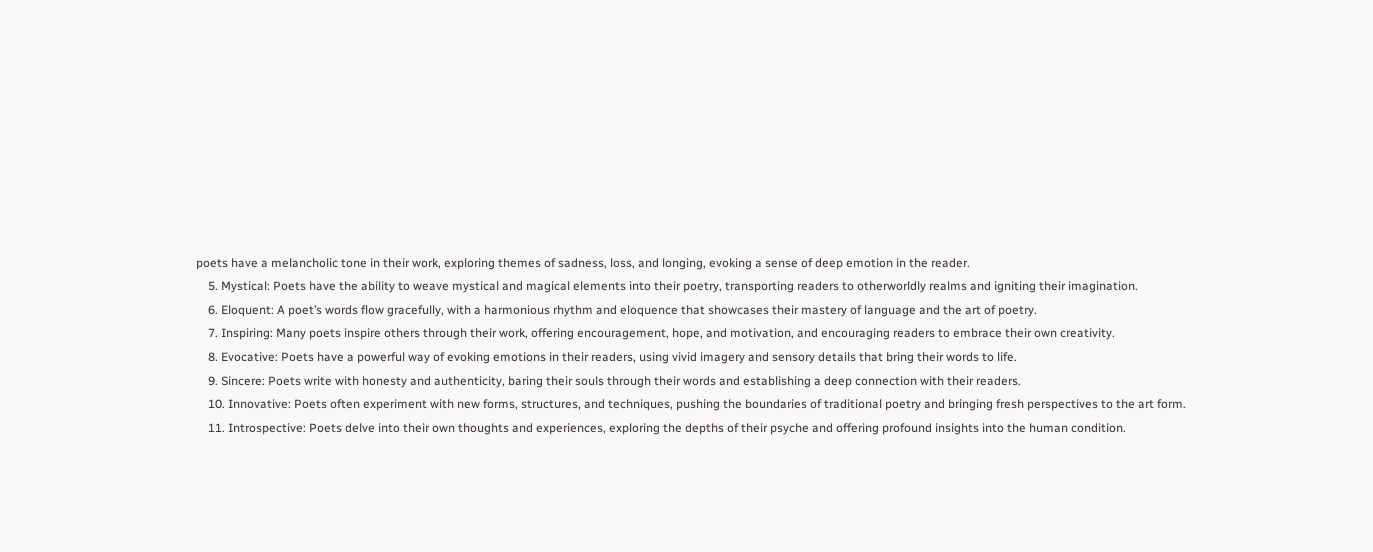poets have a melancholic tone in their work, exploring themes of sadness, loss, and longing, evoking a sense of deep emotion in the reader.
    5. Mystical: Poets have the ability to weave mystical and magical elements into their poetry, transporting readers to otherworldly realms and igniting their imagination.
    6. Eloquent: A poet’s words flow gracefully, with a harmonious rhythm and eloquence that showcases their mastery of language and the art of poetry.
    7. Inspiring: Many poets inspire others through their work, offering encouragement, hope, and motivation, and encouraging readers to embrace their own creativity.
    8. Evocative: Poets have a powerful way of evoking emotions in their readers, using vivid imagery and sensory details that bring their words to life.
    9. Sincere: Poets write with honesty and authenticity, baring their souls through their words and establishing a deep connection with their readers.
    10. Innovative: Poets often experiment with new forms, structures, and techniques, pushing the boundaries of traditional poetry and bringing fresh perspectives to the art form.
    11. Introspective: Poets delve into their own thoughts and experiences, exploring the depths of their psyche and offering profound insights into the human condition.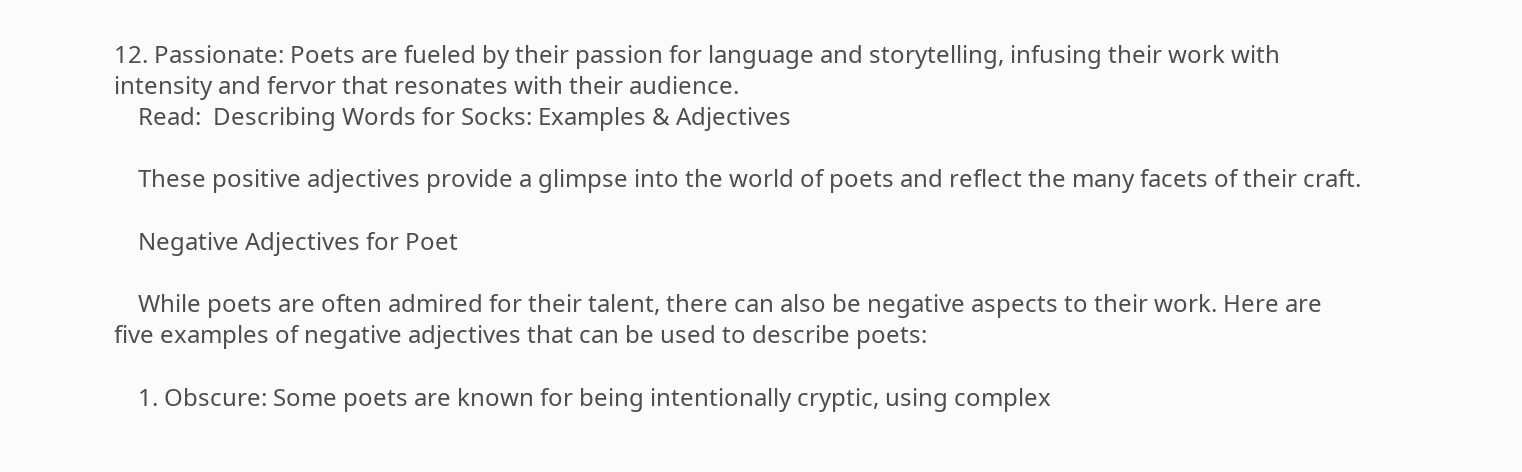12. Passionate: Poets are fueled by their passion for language and storytelling, infusing their work with intensity and fervor that resonates with their audience.
    Read:  Describing Words for Socks: Examples & Adjectives

    These positive adjectives provide a glimpse into the world of poets and reflect the many facets of their craft.

    Negative Adjectives for Poet

    While poets are often admired for their talent, there can also be negative aspects to their work. Here are five examples of negative adjectives that can be used to describe poets:

    1. Obscure: Some poets are known for being intentionally cryptic, using complex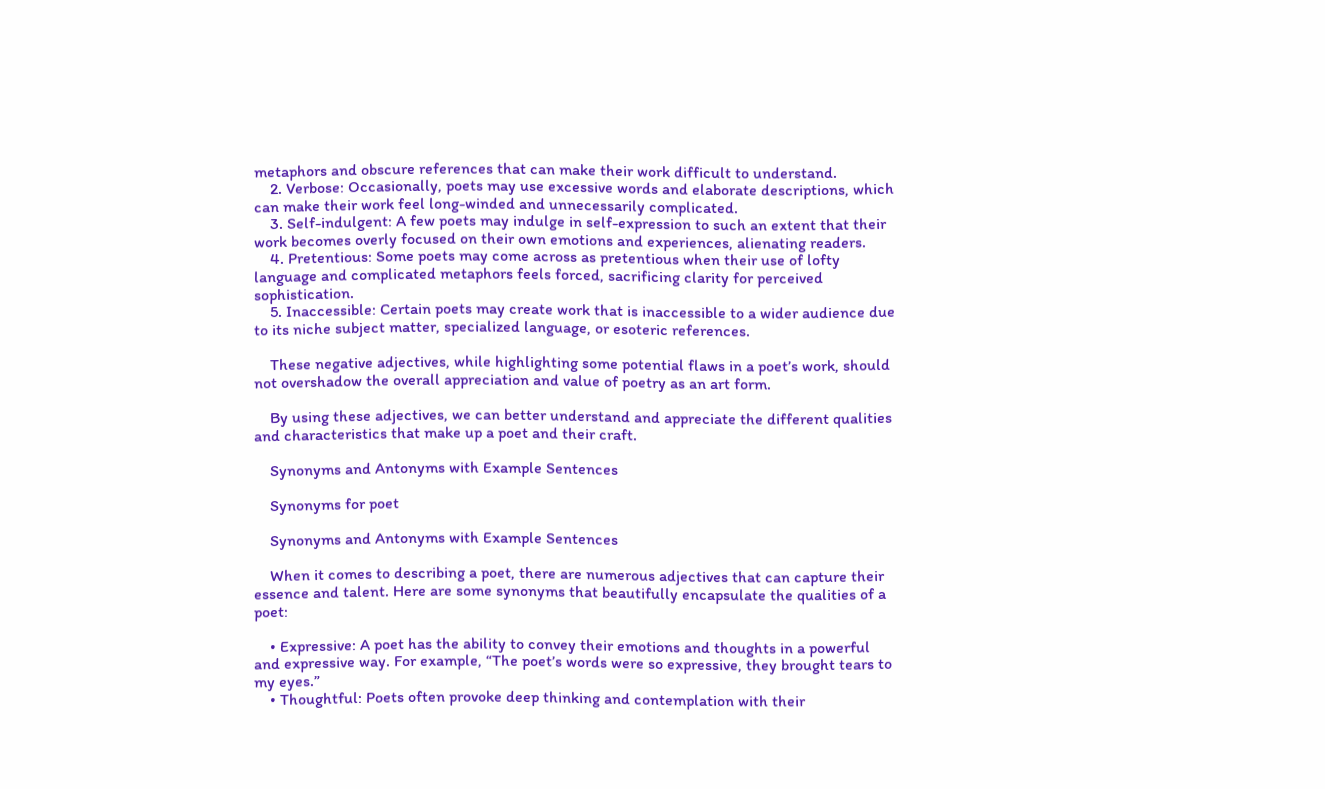metaphors and obscure references that can make their work difficult to understand.
    2. Verbose: Occasionally, poets may use excessive words and elaborate descriptions, which can make their work feel long-winded and unnecessarily complicated.
    3. Self-indulgent: A few poets may indulge in self-expression to such an extent that their work becomes overly focused on their own emotions and experiences, alienating readers.
    4. Pretentious: Some poets may come across as pretentious when their use of lofty language and complicated metaphors feels forced, sacrificing clarity for perceived sophistication.
    5. Inaccessible: Certain poets may create work that is inaccessible to a wider audience due to its niche subject matter, specialized language, or esoteric references.

    These negative adjectives, while highlighting some potential flaws in a poet’s work, should not overshadow the overall appreciation and value of poetry as an art form.

    By using these adjectives, we can better understand and appreciate the different qualities and characteristics that make up a poet and their craft.

    Synonyms and Antonyms with Example Sentences

    Synonyms for poet

    Synonyms and Antonyms with Example Sentences

    When it comes to describing a poet, there are numerous adjectives that can capture their essence and talent. Here are some synonyms that beautifully encapsulate the qualities of a poet:

    • Expressive: A poet has the ability to convey their emotions and thoughts in a powerful and expressive way. For example, “The poet’s words were so expressive, they brought tears to my eyes.”
    • Thoughtful: Poets often provoke deep thinking and contemplation with their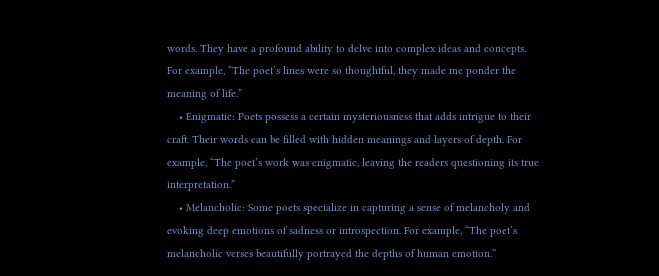words. They have a profound ability to delve into complex ideas and concepts. For example, “The poet’s lines were so thoughtful, they made me ponder the meaning of life.”
    • Enigmatic: Poets possess a certain mysteriousness that adds intrigue to their craft. Their words can be filled with hidden meanings and layers of depth. For example, “The poet’s work was enigmatic, leaving the readers questioning its true interpretation.”
    • Melancholic: Some poets specialize in capturing a sense of melancholy and evoking deep emotions of sadness or introspection. For example, “The poet’s melancholic verses beautifully portrayed the depths of human emotion.”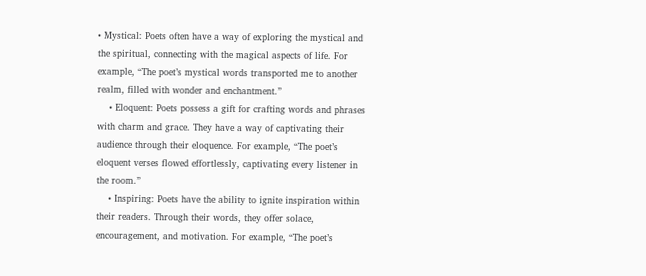• Mystical: Poets often have a way of exploring the mystical and the spiritual, connecting with the magical aspects of life. For example, “The poet’s mystical words transported me to another realm, filled with wonder and enchantment.”
    • Eloquent: Poets possess a gift for crafting words and phrases with charm and grace. They have a way of captivating their audience through their eloquence. For example, “The poet’s eloquent verses flowed effortlessly, captivating every listener in the room.”
    • Inspiring: Poets have the ability to ignite inspiration within their readers. Through their words, they offer solace, encouragement, and motivation. For example, “The poet’s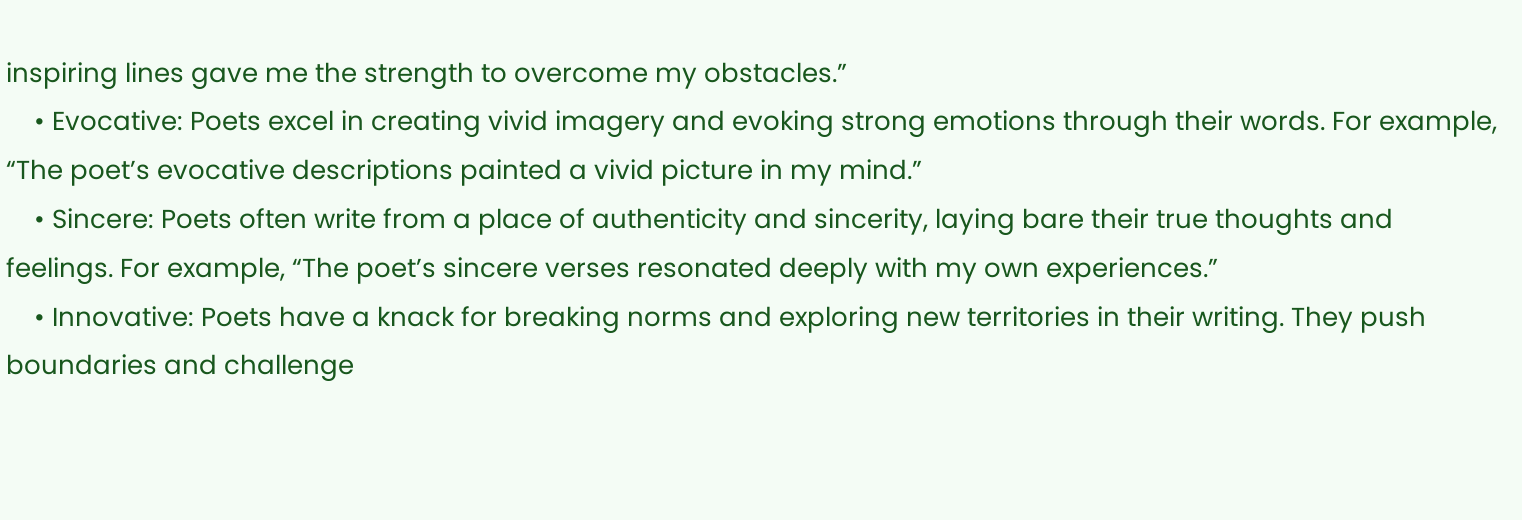inspiring lines gave me the strength to overcome my obstacles.”
    • Evocative: Poets excel in creating vivid imagery and evoking strong emotions through their words. For example, “The poet’s evocative descriptions painted a vivid picture in my mind.”
    • Sincere: Poets often write from a place of authenticity and sincerity, laying bare their true thoughts and feelings. For example, “The poet’s sincere verses resonated deeply with my own experiences.”
    • Innovative: Poets have a knack for breaking norms and exploring new territories in their writing. They push boundaries and challenge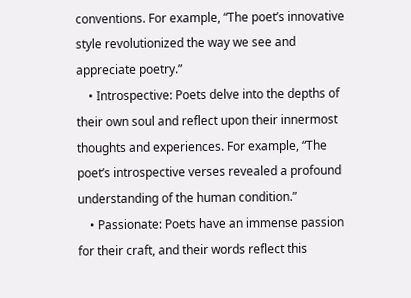conventions. For example, “The poet’s innovative style revolutionized the way we see and appreciate poetry.”
    • Introspective: Poets delve into the depths of their own soul and reflect upon their innermost thoughts and experiences. For example, “The poet’s introspective verses revealed a profound understanding of the human condition.”
    • Passionate: Poets have an immense passion for their craft, and their words reflect this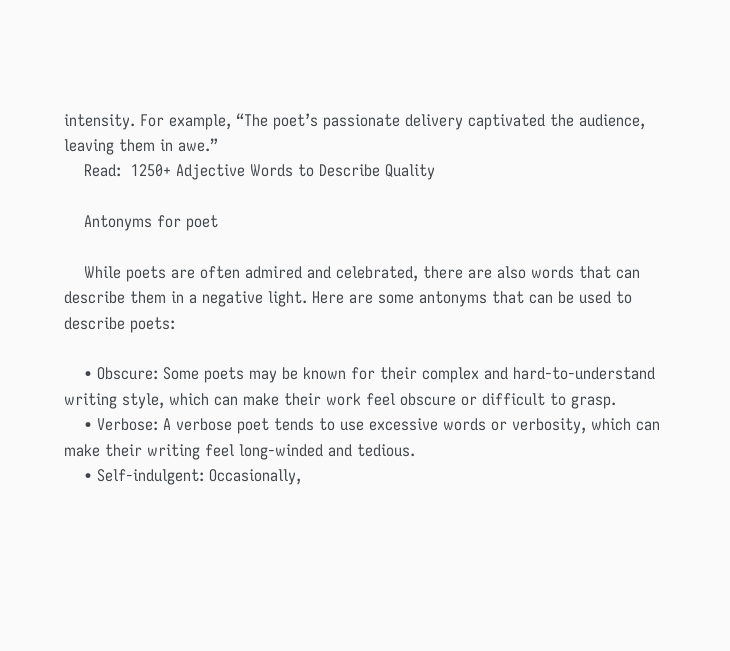intensity. For example, “The poet’s passionate delivery captivated the audience, leaving them in awe.”
    Read:  1250+ Adjective Words to Describe Quality

    Antonyms for poet

    While poets are often admired and celebrated, there are also words that can describe them in a negative light. Here are some antonyms that can be used to describe poets:

    • Obscure: Some poets may be known for their complex and hard-to-understand writing style, which can make their work feel obscure or difficult to grasp.
    • Verbose: A verbose poet tends to use excessive words or verbosity, which can make their writing feel long-winded and tedious.
    • Self-indulgent: Occasionally,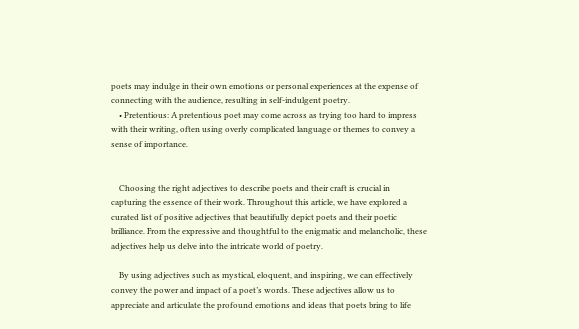poets may indulge in their own emotions or personal experiences at the expense of connecting with the audience, resulting in self-indulgent poetry.
    • Pretentious: A pretentious poet may come across as trying too hard to impress with their writing, often using overly complicated language or themes to convey a sense of importance.


    Choosing the right adjectives to describe poets and their craft is crucial in capturing the essence of their work. Throughout this article, we have explored a curated list of positive adjectives that beautifully depict poets and their poetic brilliance. From the expressive and thoughtful to the enigmatic and melancholic, these adjectives help us delve into the intricate world of poetry.

    By using adjectives such as mystical, eloquent, and inspiring, we can effectively convey the power and impact of a poet’s words. These adjectives allow us to appreciate and articulate the profound emotions and ideas that poets bring to life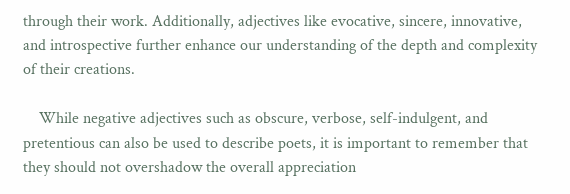through their work. Additionally, adjectives like evocative, sincere, innovative, and introspective further enhance our understanding of the depth and complexity of their creations.

    While negative adjectives such as obscure, verbose, self-indulgent, and pretentious can also be used to describe poets, it is important to remember that they should not overshadow the overall appreciation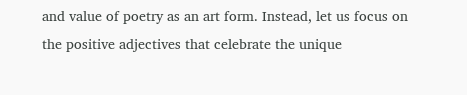and value of poetry as an art form. Instead, let us focus on the positive adjectives that celebrate the unique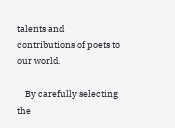talents and contributions of poets to our world.

    By carefully selecting the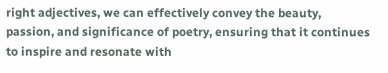right adjectives, we can effectively convey the beauty, passion, and significance of poetry, ensuring that it continues to inspire and resonate with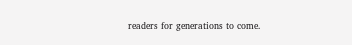readers for generations to come.